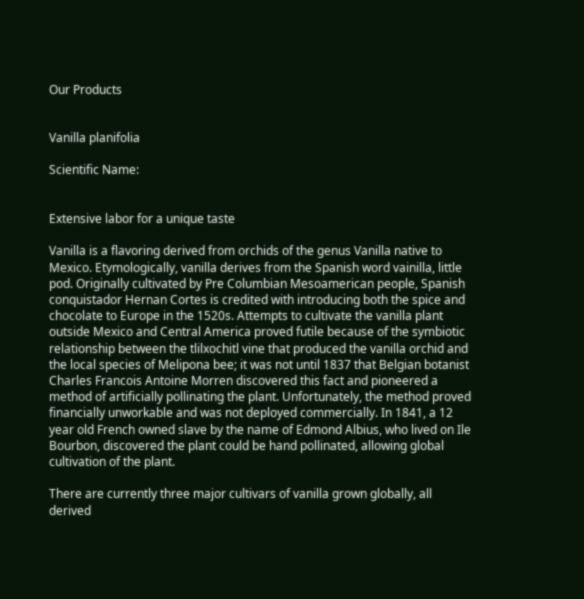Our Products


Vanilla planifolia

Scientific Name:


Extensive labor for a unique taste

Vanilla is a flavoring derived from orchids of the genus Vanilla native to Mexico. Etymologically, vanilla derives from the Spanish word vainilla, little pod. Originally cultivated by Pre Columbian Mesoamerican people, Spanish conquistador Hernan Cortes is credited with introducing both the spice and chocolate to Europe in the 1520s. Attempts to cultivate the vanilla plant outside Mexico and Central America proved futile because of the symbiotic relationship between the tlilxochitl vine that produced the vanilla orchid and the local species of Melipona bee; it was not until 1837 that Belgian botanist Charles Francois Antoine Morren discovered this fact and pioneered a method of artificially pollinating the plant. Unfortunately, the method proved financially unworkable and was not deployed commercially. In 1841, a 12 year old French owned slave by the name of Edmond Albius, who lived on Ile Bourbon, discovered the plant could be hand pollinated, allowing global cultivation of the plant.

There are currently three major cultivars of vanilla grown globally, all derived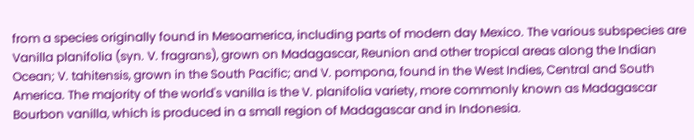from a species originally found in Mesoamerica, including parts of modern day Mexico. The various subspecies are Vanilla planifolia (syn. V. fragrans), grown on Madagascar, Reunion and other tropical areas along the Indian Ocean; V. tahitensis, grown in the South Pacific; and V. pompona, found in the West Indies, Central and South America. The majority of the world's vanilla is the V. planifolia variety, more commonly known as Madagascar Bourbon vanilla, which is produced in a small region of Madagascar and in Indonesia.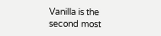Vanilla is the second most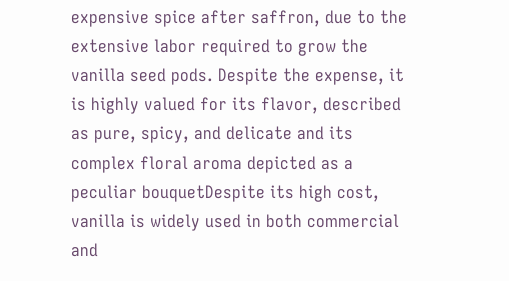expensive spice after saffron, due to the extensive labor required to grow the vanilla seed pods. Despite the expense, it is highly valued for its flavor, described as pure, spicy, and delicate and its complex floral aroma depicted as a peculiar bouquetDespite its high cost, vanilla is widely used in both commercial and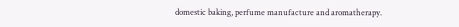domestic baking, perfume manufacture and aromatherapy.